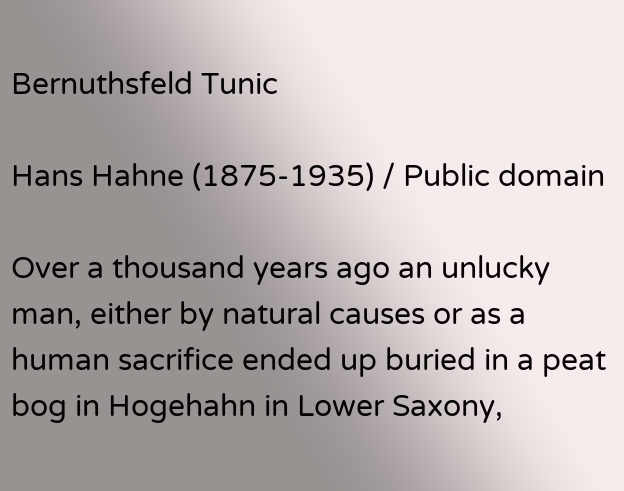Bernuthsfeld Tunic

Hans Hahne (1875-1935) / Public domain

Over a thousand years ago an unlucky man, either by natural causes or as a human sacrifice ended up buried in a peat bog in Hogehahn in Lower Saxony,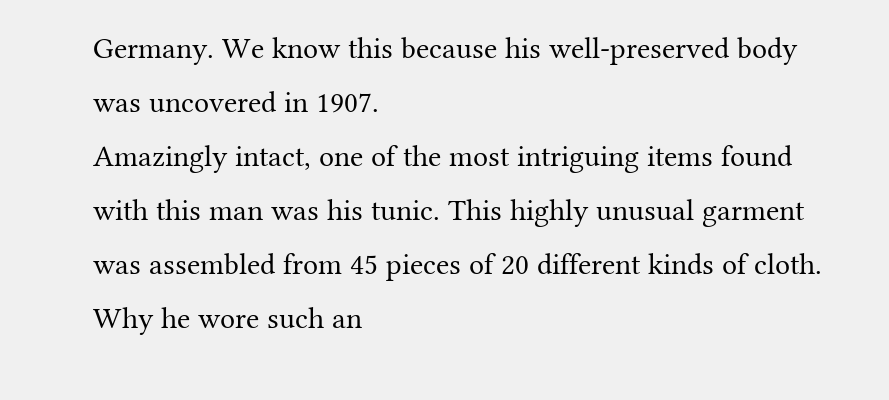Germany. We know this because his well-preserved body was uncovered in 1907.
Amazingly intact, one of the most intriguing items found with this man was his tunic. This highly unusual garment was assembled from 45 pieces of 20 different kinds of cloth.
Why he wore such an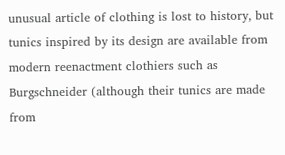unusual article of clothing is lost to history, but tunics inspired by its design are available from modern reenactment clothiers such as Burgschneider (although their tunics are made from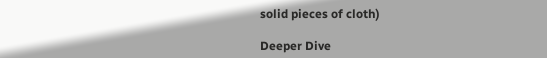solid pieces of cloth)

Deeper Dive